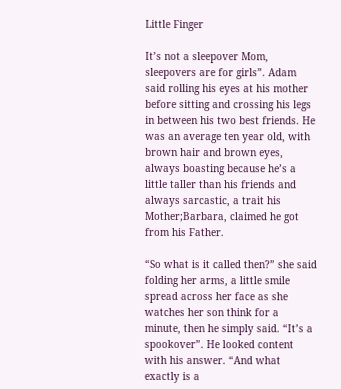Little Finger

It’s not a sleepover Mom, sleepovers are for girls”. Adam said rolling his eyes at his mother before sitting and crossing his legs in between his two best friends. He was an average ten year old, with brown hair and brown eyes, always boasting because he’s a little taller than his friends and always sarcastic, a trait his Mother;Barbara, claimed he got from his Father.

“So what is it called then?” she said folding her arms, a little smile spread across her face as she watches her son think for a minute, then he simply said. “It’s a spookover”. He looked content with his answer. “And what exactly is a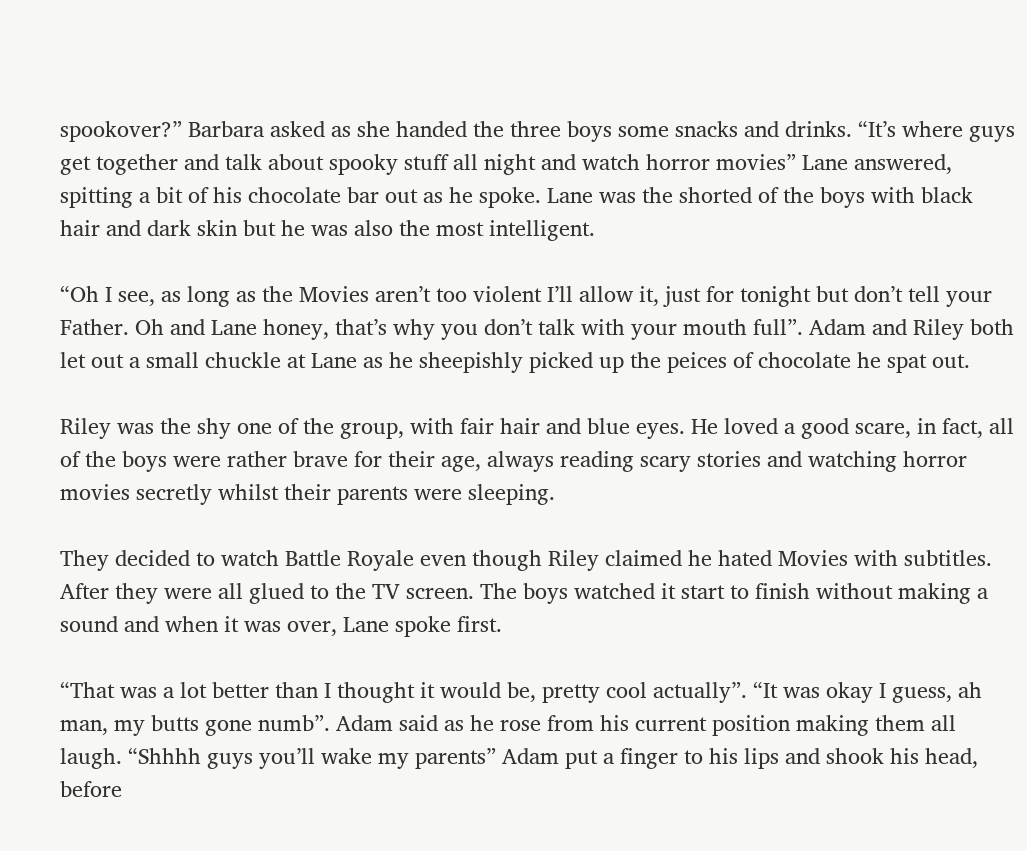spookover?” Barbara asked as she handed the three boys some snacks and drinks. “It’s where guys get together and talk about spooky stuff all night and watch horror movies” Lane answered, spitting a bit of his chocolate bar out as he spoke. Lane was the shorted of the boys with black hair and dark skin but he was also the most intelligent.

“Oh I see, as long as the Movies aren’t too violent I’ll allow it, just for tonight but don’t tell your Father. Oh and Lane honey, that’s why you don’t talk with your mouth full”. Adam and Riley both let out a small chuckle at Lane as he sheepishly picked up the peices of chocolate he spat out.

Riley was the shy one of the group, with fair hair and blue eyes. He loved a good scare, in fact, all of the boys were rather brave for their age, always reading scary stories and watching horror movies secretly whilst their parents were sleeping.

They decided to watch Battle Royale even though Riley claimed he hated Movies with subtitles. After they were all glued to the TV screen. The boys watched it start to finish without making a sound and when it was over, Lane spoke first.

“That was a lot better than I thought it would be, pretty cool actually”. “It was okay I guess, ah man, my butts gone numb”. Adam said as he rose from his current position making them all laugh. “Shhhh guys you’ll wake my parents” Adam put a finger to his lips and shook his head, before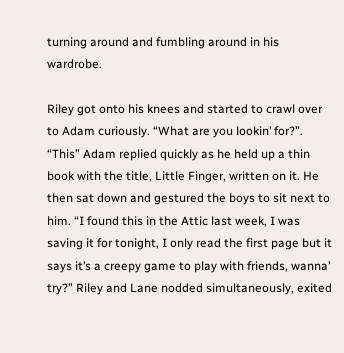turning around and fumbling around in his wardrobe.

Riley got onto his knees and started to crawl over to Adam curiously. “What are you lookin’ for?”. “This” Adam replied quickly as he held up a thin book with the title, Little Finger, written on it. He then sat down and gestured the boys to sit next to him. “I found this in the Attic last week, I was saving it for tonight, I only read the first page but it says it’s a creepy game to play with friends, wanna’ try?” Riley and Lane nodded simultaneously, exited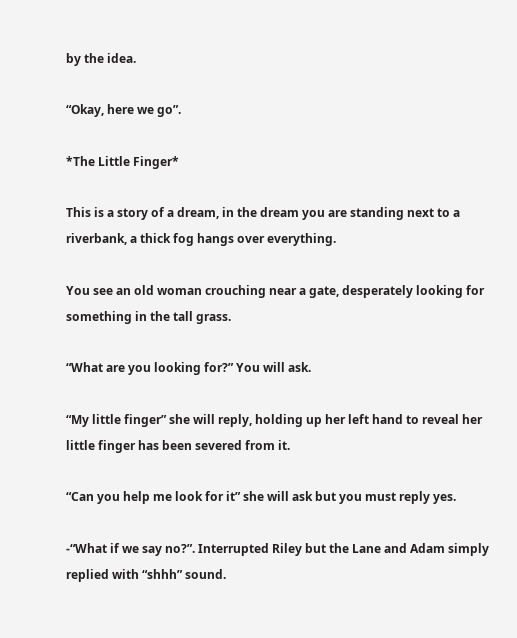by the idea.

“Okay, here we go”.

*The Little Finger*

This is a story of a dream, in the dream you are standing next to a riverbank, a thick fog hangs over everything.

You see an old woman crouching near a gate, desperately looking for something in the tall grass.

“What are you looking for?” You will ask.

“My little finger” she will reply, holding up her left hand to reveal her little finger has been severed from it.

“Can you help me look for it” she will ask but you must reply yes.

-“What if we say no?”. Interrupted Riley but the Lane and Adam simply replied with “shhh” sound.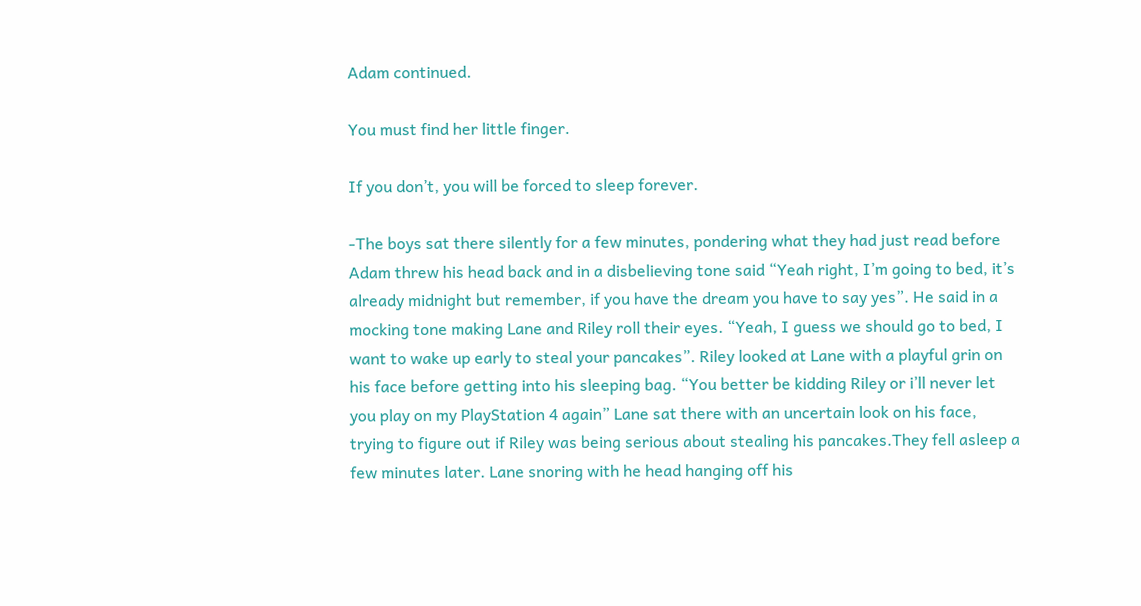Adam continued.

You must find her little finger.

If you don’t, you will be forced to sleep forever.

-The boys sat there silently for a few minutes, pondering what they had just read before Adam threw his head back and in a disbelieving tone said “Yeah right, I’m going to bed, it’s already midnight but remember, if you have the dream you have to say yes”. He said in a mocking tone making Lane and Riley roll their eyes. “Yeah, I guess we should go to bed, I want to wake up early to steal your pancakes”. Riley looked at Lane with a playful grin on his face before getting into his sleeping bag. “You better be kidding Riley or i’ll never let you play on my PlayStation 4 again” Lane sat there with an uncertain look on his face, trying to figure out if Riley was being serious about stealing his pancakes.They fell asleep a few minutes later. Lane snoring with he head hanging off his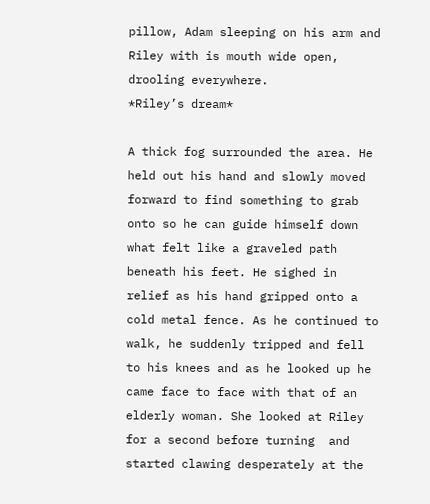pillow, Adam sleeping on his arm and Riley with is mouth wide open, drooling everywhere.
*Riley’s dream*

A thick fog surrounded the area. He held out his hand and slowly moved forward to find something to grab onto so he can guide himself down what felt like a graveled path beneath his feet. He sighed in relief as his hand gripped onto a cold metal fence. As he continued to walk, he suddenly tripped and fell to his knees and as he looked up he came face to face with that of an elderly woman. She looked at Riley for a second before turning  and started clawing desperately at the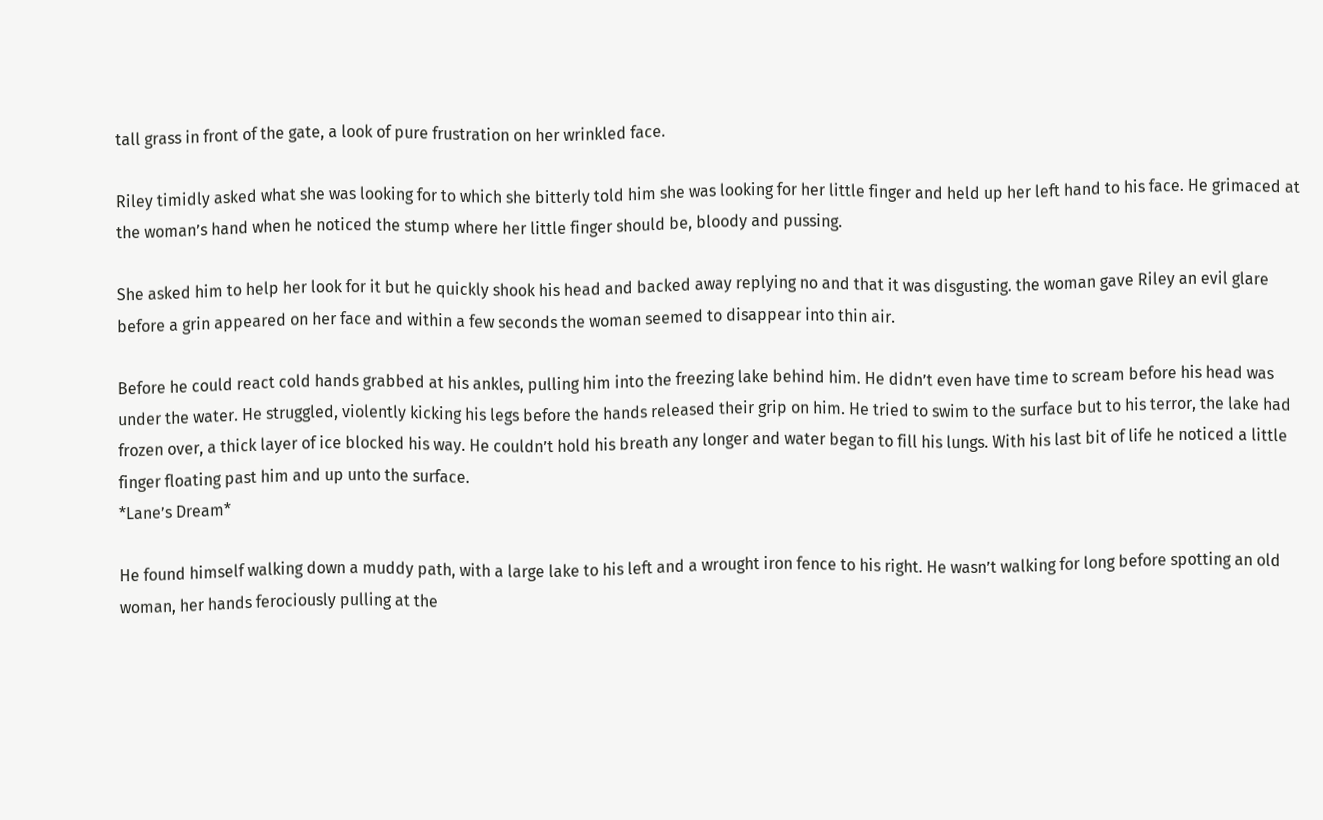tall grass in front of the gate, a look of pure frustration on her wrinkled face.

Riley timidly asked what she was looking for to which she bitterly told him she was looking for her little finger and held up her left hand to his face. He grimaced at the woman’s hand when he noticed the stump where her little finger should be, bloody and pussing.

She asked him to help her look for it but he quickly shook his head and backed away replying no and that it was disgusting. the woman gave Riley an evil glare before a grin appeared on her face and within a few seconds the woman seemed to disappear into thin air.

Before he could react cold hands grabbed at his ankles, pulling him into the freezing lake behind him. He didn’t even have time to scream before his head was under the water. He struggled, violently kicking his legs before the hands released their grip on him. He tried to swim to the surface but to his terror, the lake had frozen over, a thick layer of ice blocked his way. He couldn’t hold his breath any longer and water began to fill his lungs. With his last bit of life he noticed a little finger floating past him and up unto the surface.
*Lane’s Dream*

He found himself walking down a muddy path, with a large lake to his left and a wrought iron fence to his right. He wasn’t walking for long before spotting an old woman, her hands ferociously pulling at the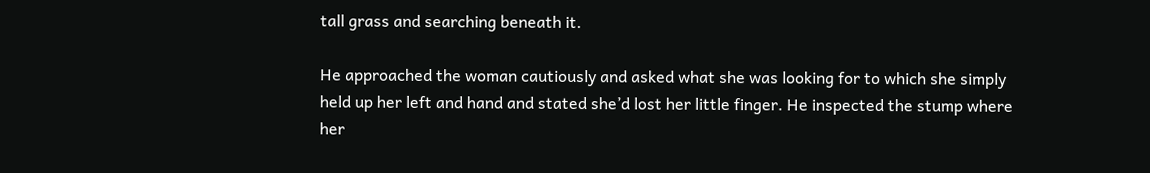tall grass and searching beneath it.

He approached the woman cautiously and asked what she was looking for to which she simply held up her left and hand and stated she’d lost her little finger. He inspected the stump where her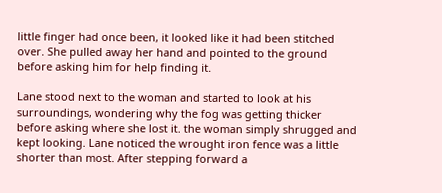little finger had once been, it looked like it had been stitched over. She pulled away her hand and pointed to the ground before asking him for help finding it.

Lane stood next to the woman and started to look at his surroundings, wondering why the fog was getting thicker before asking where she lost it. the woman simply shrugged and kept looking. Lane noticed the wrought iron fence was a little shorter than most. After stepping forward a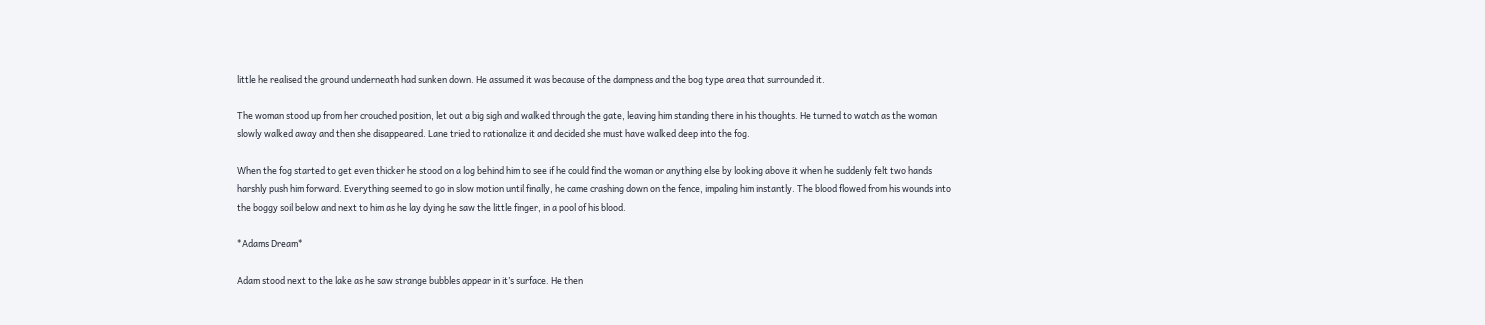little he realised the ground underneath had sunken down. He assumed it was because of the dampness and the bog type area that surrounded it.

The woman stood up from her crouched position, let out a big sigh and walked through the gate, leaving him standing there in his thoughts. He turned to watch as the woman slowly walked away and then she disappeared. Lane tried to rationalize it and decided she must have walked deep into the fog.

When the fog started to get even thicker he stood on a log behind him to see if he could find the woman or anything else by looking above it when he suddenly felt two hands harshly push him forward. Everything seemed to go in slow motion until finally, he came crashing down on the fence, impaling him instantly. The blood flowed from his wounds into the boggy soil below and next to him as he lay dying he saw the little finger, in a pool of his blood.

*Adams Dream*

Adam stood next to the lake as he saw strange bubbles appear in it’s surface. He then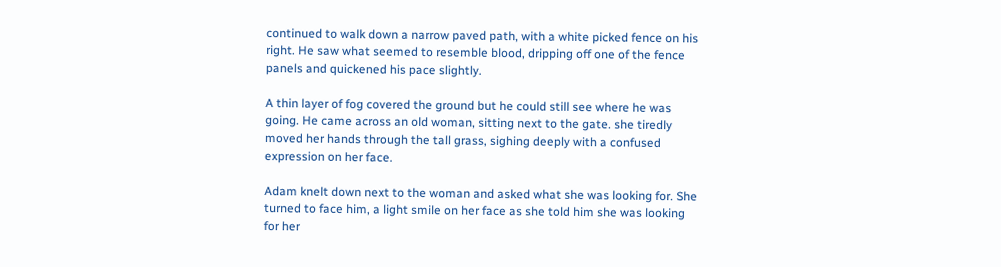continued to walk down a narrow paved path, with a white picked fence on his right. He saw what seemed to resemble blood, dripping off one of the fence panels and quickened his pace slightly.

A thin layer of fog covered the ground but he could still see where he was going. He came across an old woman, sitting next to the gate. she tiredly moved her hands through the tall grass, sighing deeply with a confused expression on her face.

Adam knelt down next to the woman and asked what she was looking for. She turned to face him, a light smile on her face as she told him she was looking for her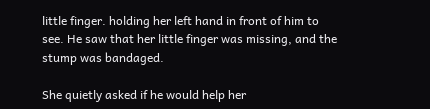little finger. holding her left hand in front of him to see. He saw that her little finger was missing, and the stump was bandaged.

She quietly asked if he would help her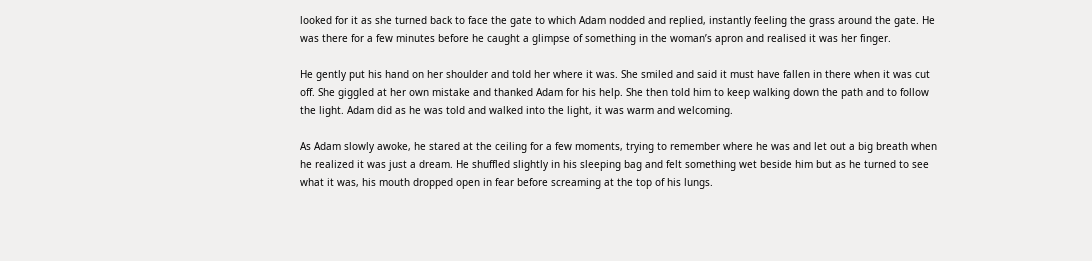looked for it as she turned back to face the gate to which Adam nodded and replied, instantly feeling the grass around the gate. He was there for a few minutes before he caught a glimpse of something in the woman’s apron and realised it was her finger.

He gently put his hand on her shoulder and told her where it was. She smiled and said it must have fallen in there when it was cut off. She giggled at her own mistake and thanked Adam for his help. She then told him to keep walking down the path and to follow the light. Adam did as he was told and walked into the light, it was warm and welcoming.

As Adam slowly awoke, he stared at the ceiling for a few moments, trying to remember where he was and let out a big breath when he realized it was just a dream. He shuffled slightly in his sleeping bag and felt something wet beside him but as he turned to see what it was, his mouth dropped open in fear before screaming at the top of his lungs.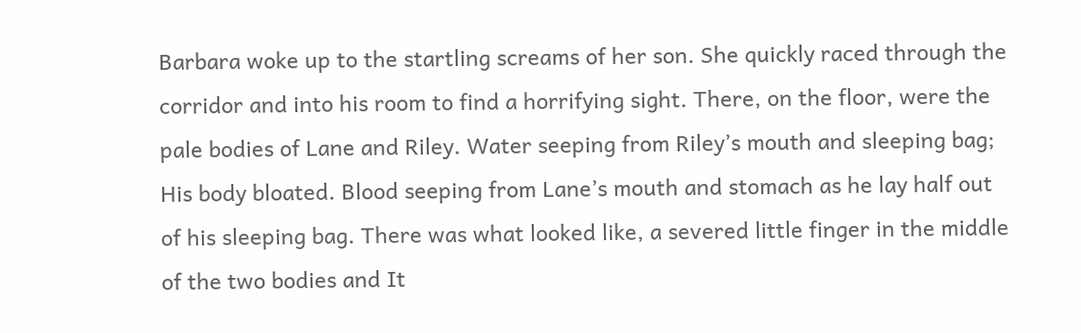Barbara woke up to the startling screams of her son. She quickly raced through the corridor and into his room to find a horrifying sight. There, on the floor, were the pale bodies of Lane and Riley. Water seeping from Riley’s mouth and sleeping bag; His body bloated. Blood seeping from Lane’s mouth and stomach as he lay half out of his sleeping bag. There was what looked like, a severed little finger in the middle of the two bodies and It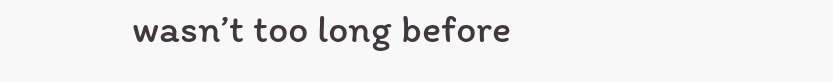wasn’t too long before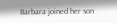Barbara joined her son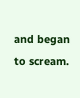and began to scream.